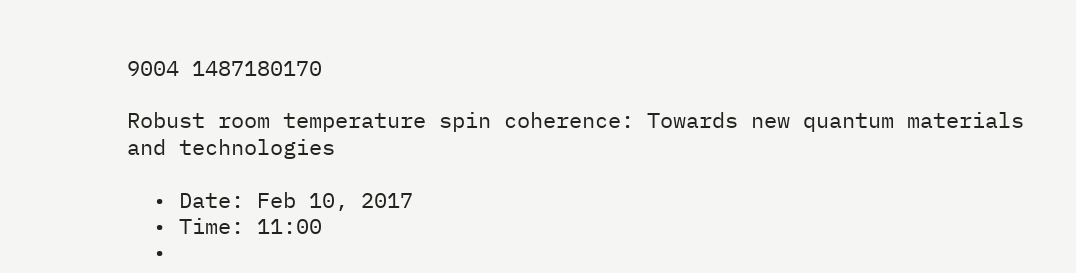9004 1487180170

Robust room temperature spin coherence: Towards new quantum materials and technologies

  • Date: Feb 10, 2017
  • Time: 11:00
  •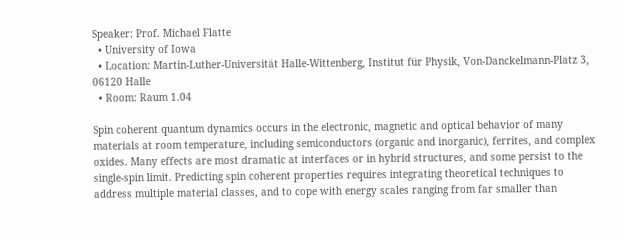Speaker: Prof. Michael Flatte
  • University of Iowa
  • Location: Martin-Luther-Universität Halle-Wittenberg, Institut für Physik, Von-Danckelmann-Platz 3, 06120 Halle
  • Room: Raum 1.04

Spin coherent quantum dynamics occurs in the electronic, magnetic and optical behavior of many materials at room temperature, including semiconductors (organic and inorganic), ferrites, and complex oxides. Many effects are most dramatic at interfaces or in hybrid structures, and some persist to the single-spin limit. Predicting spin coherent properties requires integrating theoretical techniques to address multiple material classes, and to cope with energy scales ranging from far smaller than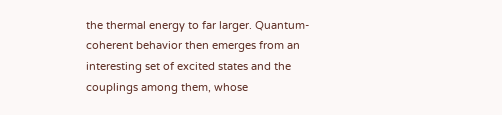the thermal energy to far larger. Quantum-coherent behavior then emerges from an interesting set of excited states and the couplings among them, whose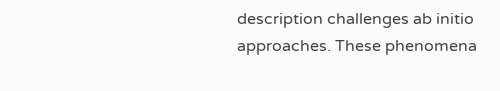description challenges ab initio approaches. These phenomena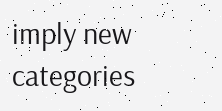imply new categories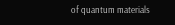of quantum materials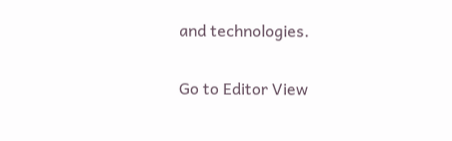and technologies.

Go to Editor View